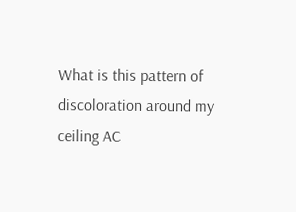What is this pattern of discoloration around my ceiling AC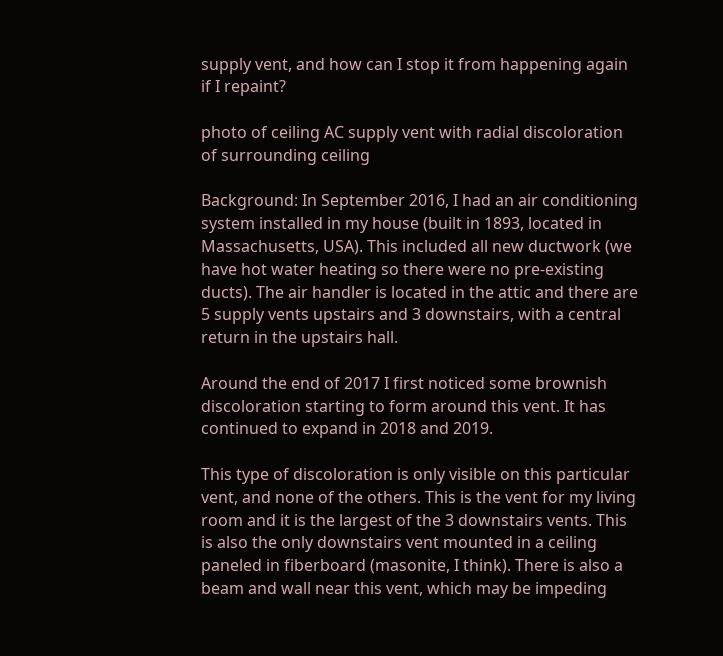supply vent, and how can I stop it from happening again if I repaint?

photo of ceiling AC supply vent with radial discoloration of surrounding ceiling

Background: In September 2016, I had an air conditioning system installed in my house (built in 1893, located in Massachusetts, USA). This included all new ductwork (we have hot water heating so there were no pre-existing ducts). The air handler is located in the attic and there are 5 supply vents upstairs and 3 downstairs, with a central return in the upstairs hall.

Around the end of 2017 I first noticed some brownish discoloration starting to form around this vent. It has continued to expand in 2018 and 2019.

This type of discoloration is only visible on this particular vent, and none of the others. This is the vent for my living room and it is the largest of the 3 downstairs vents. This is also the only downstairs vent mounted in a ceiling paneled in fiberboard (masonite, I think). There is also a beam and wall near this vent, which may be impeding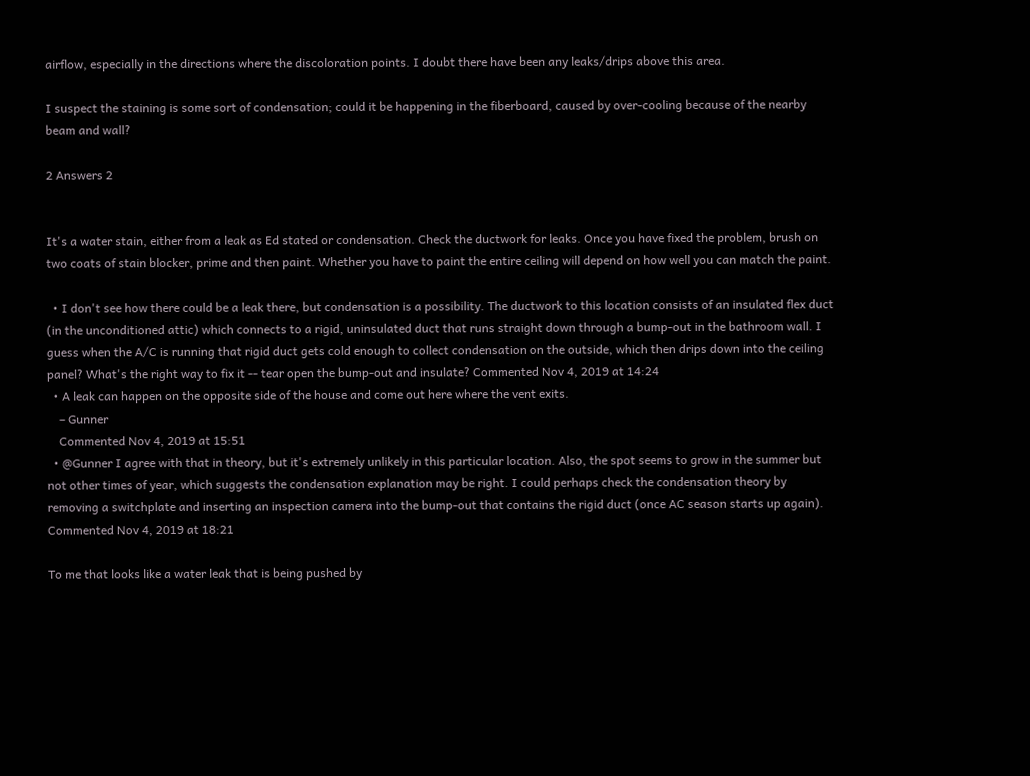airflow, especially in the directions where the discoloration points. I doubt there have been any leaks/drips above this area.

I suspect the staining is some sort of condensation; could it be happening in the fiberboard, caused by over-cooling because of the nearby beam and wall?

2 Answers 2


It's a water stain, either from a leak as Ed stated or condensation. Check the ductwork for leaks. Once you have fixed the problem, brush on two coats of stain blocker, prime and then paint. Whether you have to paint the entire ceiling will depend on how well you can match the paint.

  • I don't see how there could be a leak there, but condensation is a possibility. The ductwork to this location consists of an insulated flex duct (in the unconditioned attic) which connects to a rigid, uninsulated duct that runs straight down through a bump-out in the bathroom wall. I guess when the A/C is running that rigid duct gets cold enough to collect condensation on the outside, which then drips down into the ceiling panel? What's the right way to fix it -- tear open the bump-out and insulate? Commented Nov 4, 2019 at 14:24
  • A leak can happen on the opposite side of the house and come out here where the vent exits.
    – Gunner
    Commented Nov 4, 2019 at 15:51
  • @Gunner I agree with that in theory, but it's extremely unlikely in this particular location. Also, the spot seems to grow in the summer but not other times of year, which suggests the condensation explanation may be right. I could perhaps check the condensation theory by removing a switchplate and inserting an inspection camera into the bump-out that contains the rigid duct (once AC season starts up again). Commented Nov 4, 2019 at 18:21

To me that looks like a water leak that is being pushed by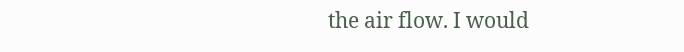the air flow. I would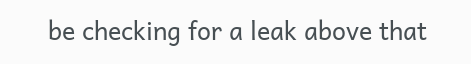be checking for a leak above that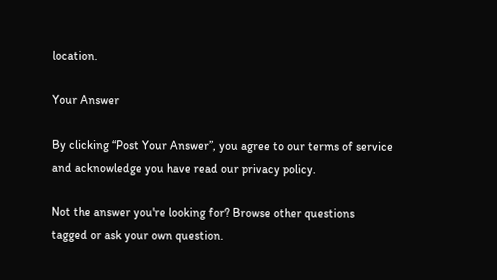location.

Your Answer

By clicking “Post Your Answer”, you agree to our terms of service and acknowledge you have read our privacy policy.

Not the answer you're looking for? Browse other questions tagged or ask your own question.